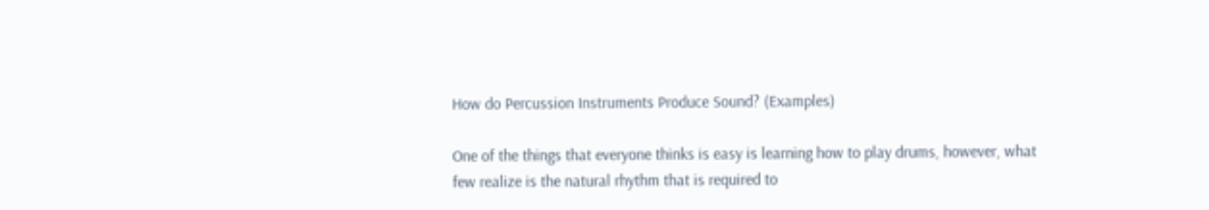How do Percussion Instruments Produce Sound? (Examples)

One of the things that everyone thinks is easy is learning how to play drums, however, what few realize is the natural rhythm that is required to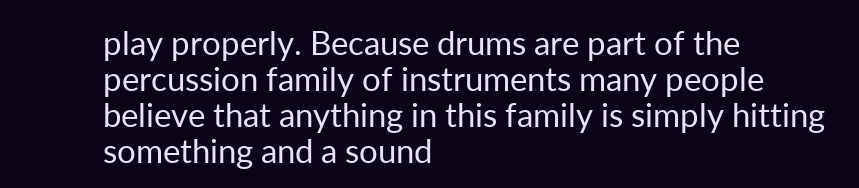play properly. Because drums are part of the percussion family of instruments many people believe that anything in this family is simply hitting something and a sound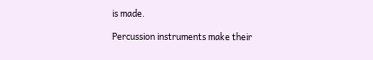is made.

Percussion instruments make their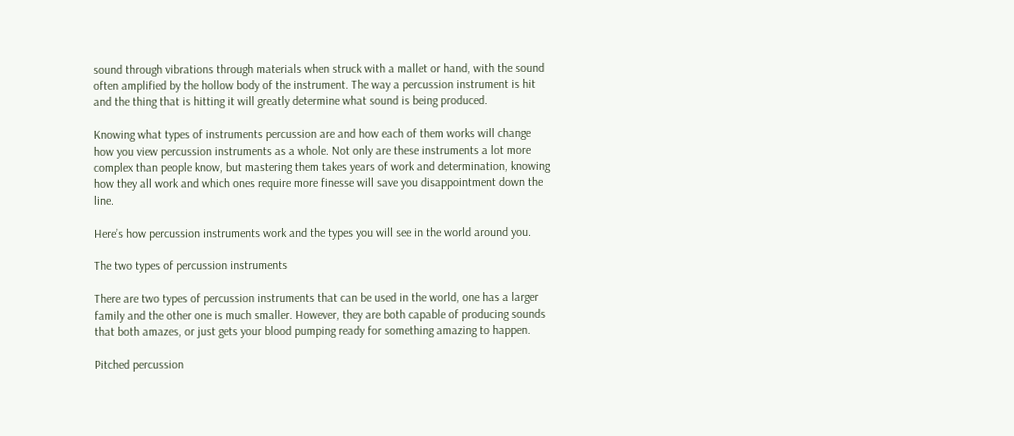sound through vibrations through materials when struck with a mallet or hand, with the sound often amplified by the hollow body of the instrument. The way a percussion instrument is hit and the thing that is hitting it will greatly determine what sound is being produced.

Knowing what types of instruments percussion are and how each of them works will change how you view percussion instruments as a whole. Not only are these instruments a lot more complex than people know, but mastering them takes years of work and determination, knowing how they all work and which ones require more finesse will save you disappointment down the line.

Here’s how percussion instruments work and the types you will see in the world around you.

The two types of percussion instruments

There are two types of percussion instruments that can be used in the world, one has a larger family and the other one is much smaller. However, they are both capable of producing sounds that both amazes, or just gets your blood pumping ready for something amazing to happen.

Pitched percussion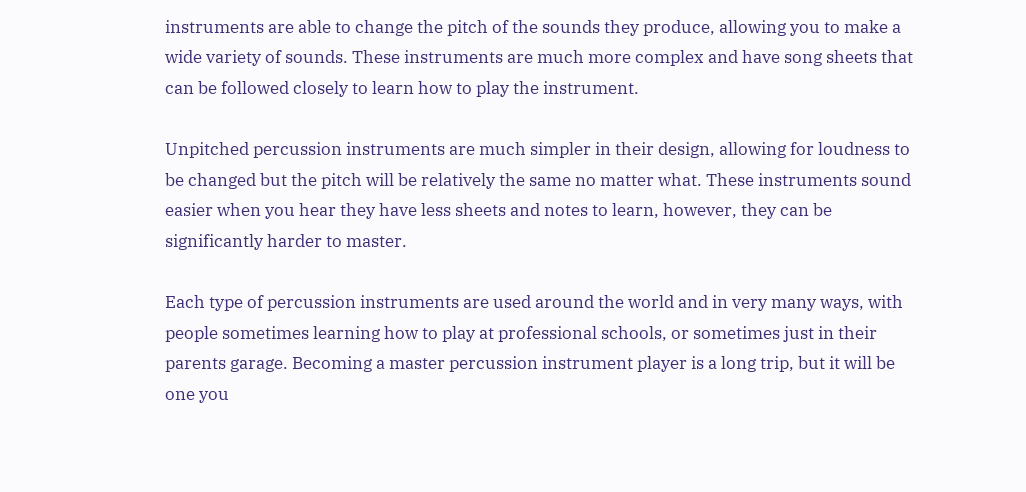instruments are able to change the pitch of the sounds they produce, allowing you to make a wide variety of sounds. These instruments are much more complex and have song sheets that can be followed closely to learn how to play the instrument.

Unpitched percussion instruments are much simpler in their design, allowing for loudness to be changed but the pitch will be relatively the same no matter what. These instruments sound easier when you hear they have less sheets and notes to learn, however, they can be significantly harder to master.

Each type of percussion instruments are used around the world and in very many ways, with people sometimes learning how to play at professional schools, or sometimes just in their parents garage. Becoming a master percussion instrument player is a long trip, but it will be one you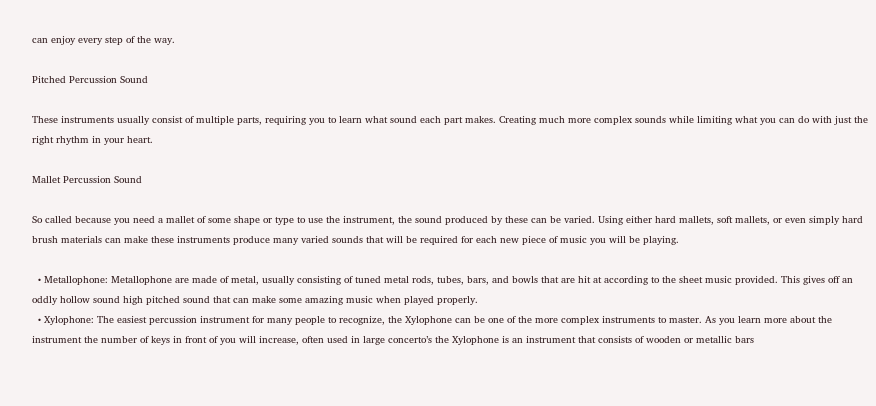can enjoy every step of the way.

Pitched Percussion Sound

These instruments usually consist of multiple parts, requiring you to learn what sound each part makes. Creating much more complex sounds while limiting what you can do with just the right rhythm in your heart.

Mallet Percussion Sound

So called because you need a mallet of some shape or type to use the instrument, the sound produced by these can be varied. Using either hard mallets, soft mallets, or even simply hard brush materials can make these instruments produce many varied sounds that will be required for each new piece of music you will be playing.

  • Metallophone: Metallophone are made of metal, usually consisting of tuned metal rods, tubes, bars, and bowls that are hit at according to the sheet music provided. This gives off an oddly hollow sound high pitched sound that can make some amazing music when played properly.
  • Xylophone: The easiest percussion instrument for many people to recognize, the Xylophone can be one of the more complex instruments to master. As you learn more about the instrument the number of keys in front of you will increase, often used in large concerto’s the Xylophone is an instrument that consists of wooden or metallic bars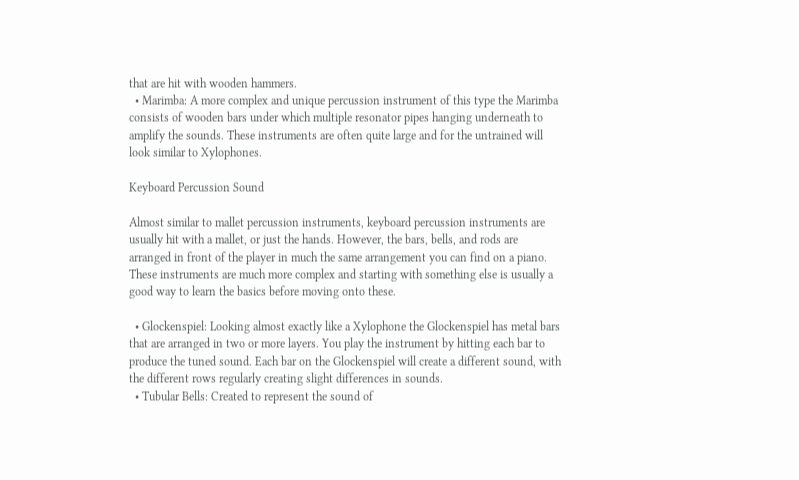that are hit with wooden hammers.
  • Marimba: A more complex and unique percussion instrument of this type the Marimba consists of wooden bars under which multiple resonator pipes hanging underneath to amplify the sounds. These instruments are often quite large and for the untrained will look similar to Xylophones.

Keyboard Percussion Sound

Almost similar to mallet percussion instruments, keyboard percussion instruments are usually hit with a mallet, or just the hands. However, the bars, bells, and rods are arranged in front of the player in much the same arrangement you can find on a piano. These instruments are much more complex and starting with something else is usually a good way to learn the basics before moving onto these.

  • Glockenspiel: Looking almost exactly like a Xylophone the Glockenspiel has metal bars that are arranged in two or more layers. You play the instrument by hitting each bar to produce the tuned sound. Each bar on the Glockenspiel will create a different sound, with the different rows regularly creating slight differences in sounds.
  • Tubular Bells: Created to represent the sound of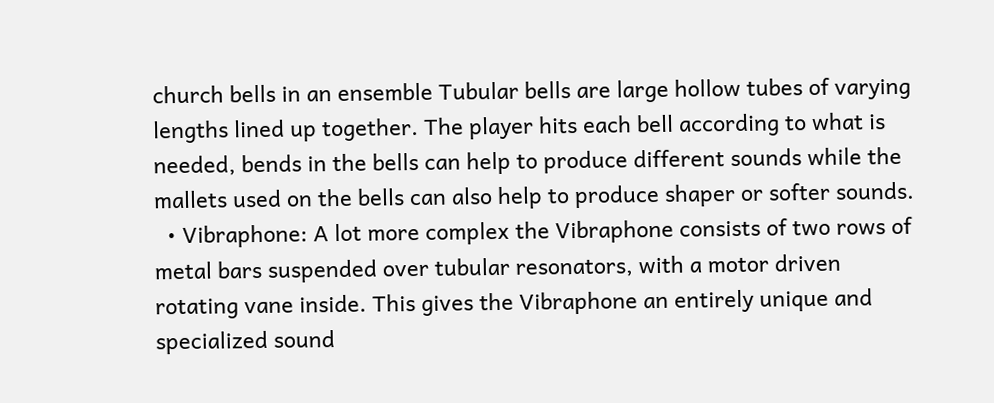church bells in an ensemble Tubular bells are large hollow tubes of varying lengths lined up together. The player hits each bell according to what is needed, bends in the bells can help to produce different sounds while the mallets used on the bells can also help to produce shaper or softer sounds.
  • Vibraphone: A lot more complex the Vibraphone consists of two rows of metal bars suspended over tubular resonators, with a motor driven rotating vane inside. This gives the Vibraphone an entirely unique and specialized sound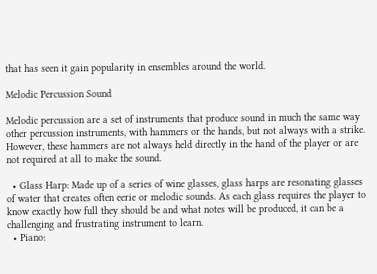that has seen it gain popularity in ensembles around the world.

Melodic Percussion Sound

Melodic percussion are a set of instruments that produce sound in much the same way other percussion instruments, with hammers or the hands, but not always with a strike. However, these hammers are not always held directly in the hand of the player or are not required at all to make the sound.

  • Glass Harp: Made up of a series of wine glasses, glass harps are resonating glasses of water that creates often eerie or melodic sounds. As each glass requires the player to know exactly how full they should be and what notes will be produced, it can be a challenging and frustrating instrument to learn.
  • Piano: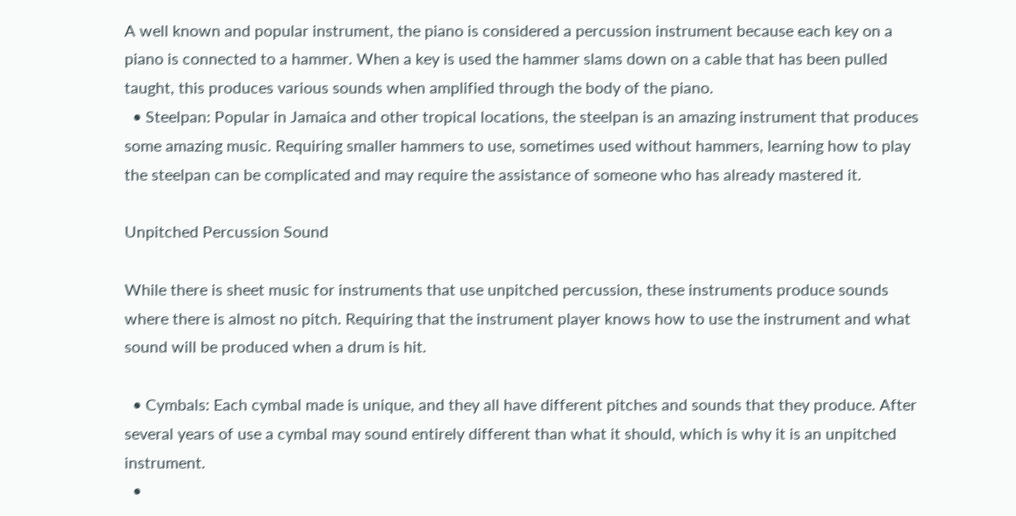A well known and popular instrument, the piano is considered a percussion instrument because each key on a piano is connected to a hammer. When a key is used the hammer slams down on a cable that has been pulled taught, this produces various sounds when amplified through the body of the piano.
  • Steelpan: Popular in Jamaica and other tropical locations, the steelpan is an amazing instrument that produces some amazing music. Requiring smaller hammers to use, sometimes used without hammers, learning how to play the steelpan can be complicated and may require the assistance of someone who has already mastered it.

Unpitched Percussion Sound

While there is sheet music for instruments that use unpitched percussion, these instruments produce sounds where there is almost no pitch. Requiring that the instrument player knows how to use the instrument and what sound will be produced when a drum is hit.

  • Cymbals: Each cymbal made is unique, and they all have different pitches and sounds that they produce. After several years of use a cymbal may sound entirely different than what it should, which is why it is an unpitched instrument.
  •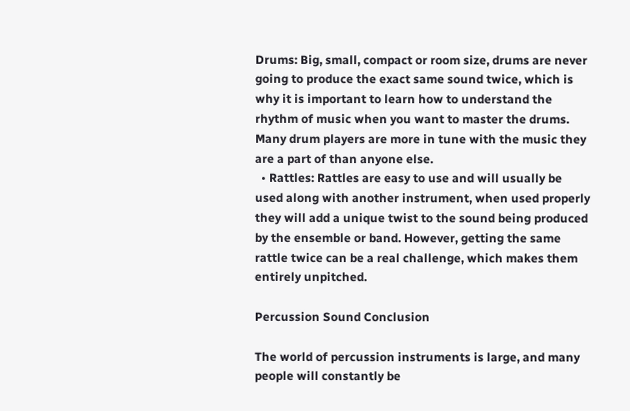Drums: Big, small, compact or room size, drums are never going to produce the exact same sound twice, which is why it is important to learn how to understand the rhythm of music when you want to master the drums. Many drum players are more in tune with the music they are a part of than anyone else.
  • Rattles: Rattles are easy to use and will usually be used along with another instrument, when used properly they will add a unique twist to the sound being produced by the ensemble or band. However, getting the same rattle twice can be a real challenge, which makes them entirely unpitched.

Percussion Sound Conclusion

The world of percussion instruments is large, and many people will constantly be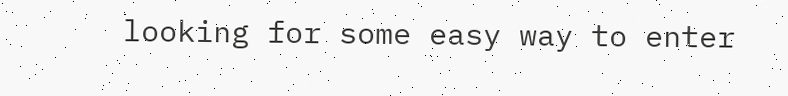looking for some easy way to enter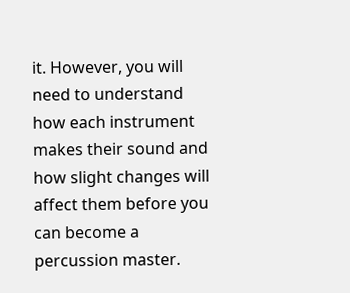it. However, you will need to understand how each instrument makes their sound and how slight changes will affect them before you can become a percussion master.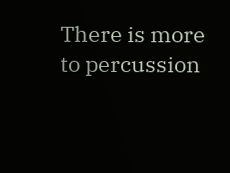There is more to percussion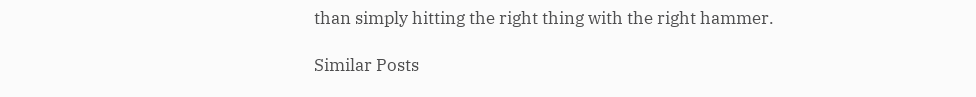than simply hitting the right thing with the right hammer.

Similar Posts